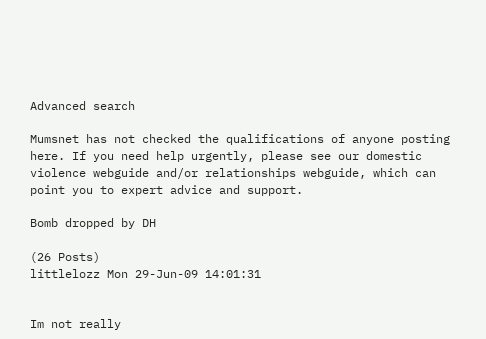Advanced search

Mumsnet has not checked the qualifications of anyone posting here. If you need help urgently, please see our domestic violence webguide and/or relationships webguide, which can point you to expert advice and support.

Bomb dropped by DH

(26 Posts)
littlelozz Mon 29-Jun-09 14:01:31


Im not really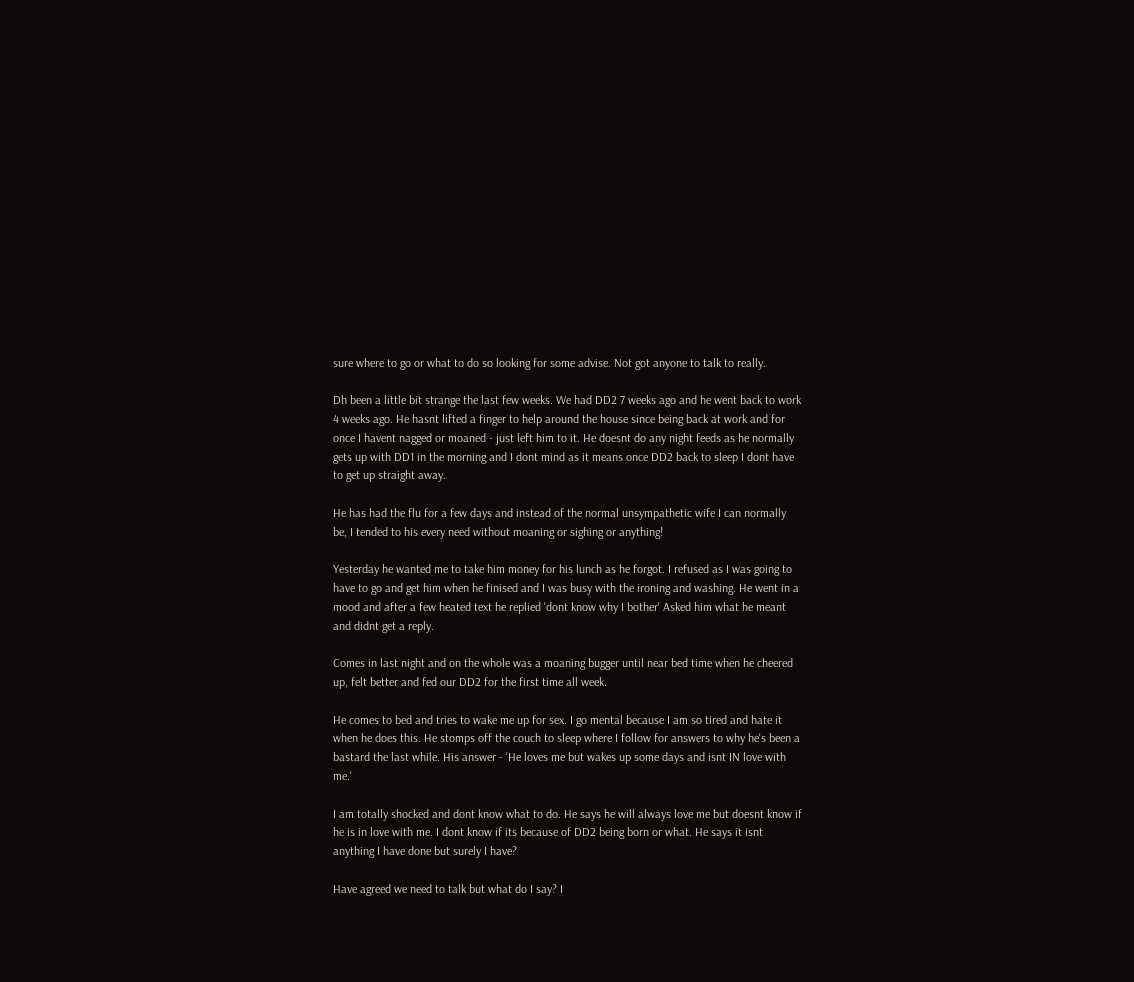sure where to go or what to do so looking for some advise. Not got anyone to talk to really.

Dh been a little bit strange the last few weeks. We had DD2 7 weeks ago and he went back to work 4 weeks ago. He hasnt lifted a finger to help around the house since being back at work and for once I havent nagged or moaned - just left him to it. He doesnt do any night feeds as he normally gets up with DD1 in the morning and I dont mind as it means once DD2 back to sleep I dont have to get up straight away.

He has had the flu for a few days and instead of the normal unsympathetic wife I can normally be, I tended to his every need without moaning or sighing or anything!

Yesterday he wanted me to take him money for his lunch as he forgot. I refused as I was going to have to go and get him when he finised and I was busy with the ironing and washing. He went in a mood and after a few heated text he replied 'dont know why I bother' Asked him what he meant and didnt get a reply.

Comes in last night and on the whole was a moaning bugger until near bed time when he cheered up, felt better and fed our DD2 for the first time all week.

He comes to bed and tries to wake me up for sex. I go mental because I am so tired and hate it when he does this. He stomps off the couch to sleep where I follow for answers to why he's been a bastard the last while. His answer - 'He loves me but wakes up some days and isnt IN love with me.'

I am totally shocked and dont know what to do. He says he will always love me but doesnt know if he is in love with me. I dont know if its because of DD2 being born or what. He says it isnt anything I have done but surely I have?

Have agreed we need to talk but what do I say? I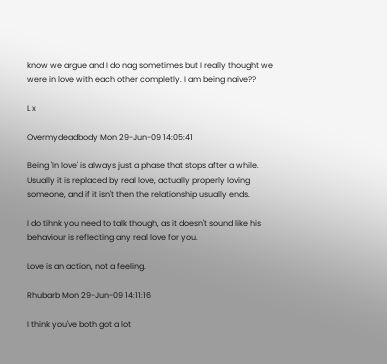know we argue and I do nag sometimes but I really thought we were in love with each other completly. I am being naive??

L x

Overmydeadbody Mon 29-Jun-09 14:05:41

Being 'In love' is always just a phase that stops after a while. Usually it is replaced by real love, actually properly loving someone, and if it isn't then the relationship usually ends.

I do tihnk you need to talk though, as it doesn't sound like his behaviour is reflecting any real love for you.

Love is an action, not a feeling.

Rhubarb Mon 29-Jun-09 14:11:16

I think you've both got a lot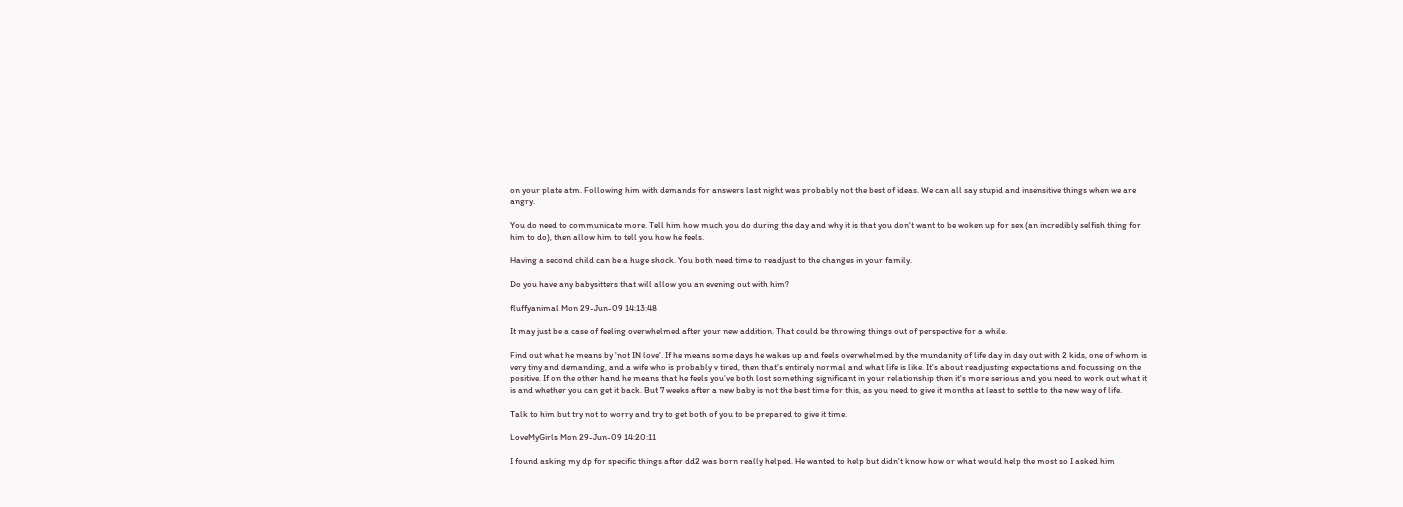on your plate atm. Following him with demands for answers last night was probably not the best of ideas. We can all say stupid and insensitive things when we are angry.

You do need to communicate more. Tell him how much you do during the day and why it is that you don't want to be woken up for sex (an incredibly selfish thing for him to do), then allow him to tell you how he feels.

Having a second child can be a huge shock. You both need time to readjust to the changes in your family.

Do you have any babysitters that will allow you an evening out with him?

fluffyanimal Mon 29-Jun-09 14:13:48

It may just be a case of feeling overwhelmed after your new addition. That could be throwing things out of perspective for a while.

Find out what he means by 'not IN love'. If he means some days he wakes up and feels overwhelmed by the mundanity of life day in day out with 2 kids, one of whom is very tiny and demanding, and a wife who is probably v tired, then that's entirely normal and what life is like. It's about readjusting expectations and focussing on the positive. If on the other hand he means that he feels you've both lost something significant in your relationship then it's more serious and you need to work out what it is and whether you can get it back. But 7 weeks after a new baby is not the best time for this, as you need to give it months at least to settle to the new way of life.

Talk to him but try not to worry and try to get both of you to be prepared to give it time.

LoveMyGirls Mon 29-Jun-09 14:20:11

I found asking my dp for specific things after dd2 was born really helped. He wanted to help but didn't know how or what would help the most so I asked him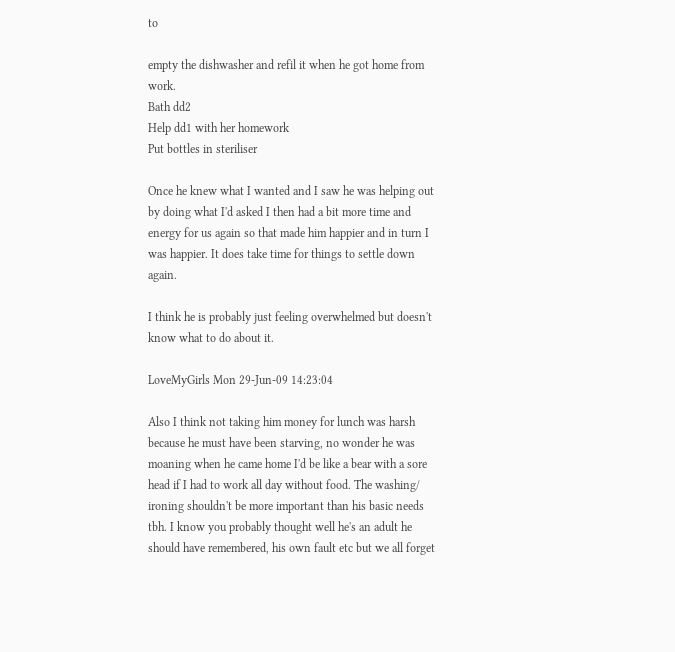to

empty the dishwasher and refil it when he got home from work.
Bath dd2
Help dd1 with her homework
Put bottles in steriliser

Once he knew what I wanted and I saw he was helping out by doing what I'd asked I then had a bit more time and energy for us again so that made him happier and in turn I was happier. It does take time for things to settle down again.

I think he is probably just feeling overwhelmed but doesn't know what to do about it.

LoveMyGirls Mon 29-Jun-09 14:23:04

Also I think not taking him money for lunch was harsh because he must have been starving, no wonder he was moaning when he came home I'd be like a bear with a sore head if I had to work all day without food. The washing/ ironing shouldn't be more important than his basic needs tbh. I know you probably thought well he's an adult he should have remembered, his own fault etc but we all forget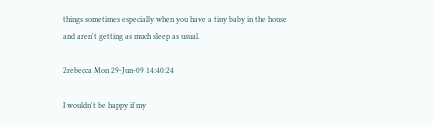things sometimes especially when you have a tiny baby in the house and aren't getting as much sleep as usual.

2rebecca Mon 29-Jun-09 14:40:24

I wouldn't be happy if my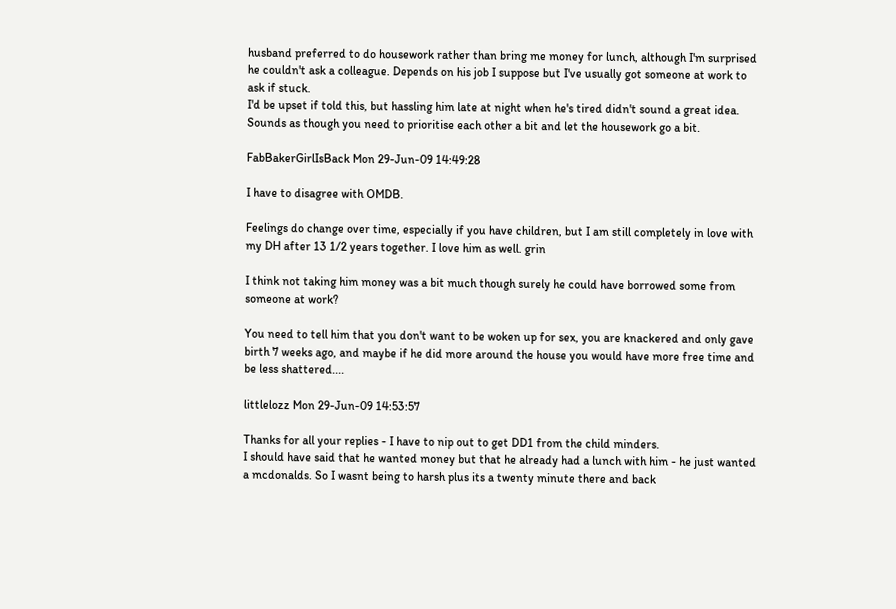husband preferred to do housework rather than bring me money for lunch, although I'm surprised he couldn't ask a colleague. Depends on his job I suppose but I've usually got someone at work to ask if stuck.
I'd be upset if told this, but hassling him late at night when he's tired didn't sound a great idea. Sounds as though you need to prioritise each other a bit and let the housework go a bit.

FabBakerGirlIsBack Mon 29-Jun-09 14:49:28

I have to disagree with OMDB.

Feelings do change over time, especially if you have children, but I am still completely in love with my DH after 13 1/2 years together. I love him as well. grin

I think not taking him money was a bit much though surely he could have borrowed some from someone at work?

You need to tell him that you don't want to be woken up for sex, you are knackered and only gave birth 7 weeks ago, and maybe if he did more around the house you would have more free time and be less shattered....

littlelozz Mon 29-Jun-09 14:53:57

Thanks for all your replies - I have to nip out to get DD1 from the child minders.
I should have said that he wanted money but that he already had a lunch with him - he just wanted a mcdonalds. So I wasnt being to harsh plus its a twenty minute there and back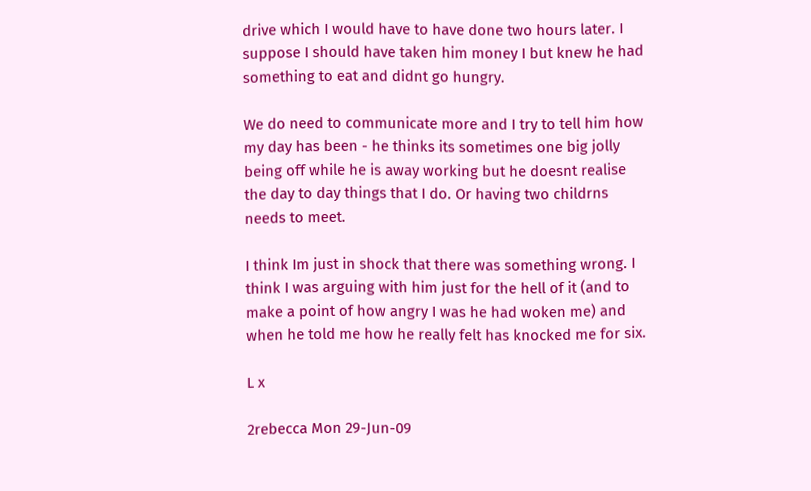drive which I would have to have done two hours later. I suppose I should have taken him money I but knew he had something to eat and didnt go hungry.

We do need to communicate more and I try to tell him how my day has been - he thinks its sometimes one big jolly being off while he is away working but he doesnt realise the day to day things that I do. Or having two childrns needs to meet.

I think Im just in shock that there was something wrong. I think I was arguing with him just for the hell of it (and to make a point of how angry I was he had woken me) and when he told me how he really felt has knocked me for six.

L x

2rebecca Mon 29-Jun-09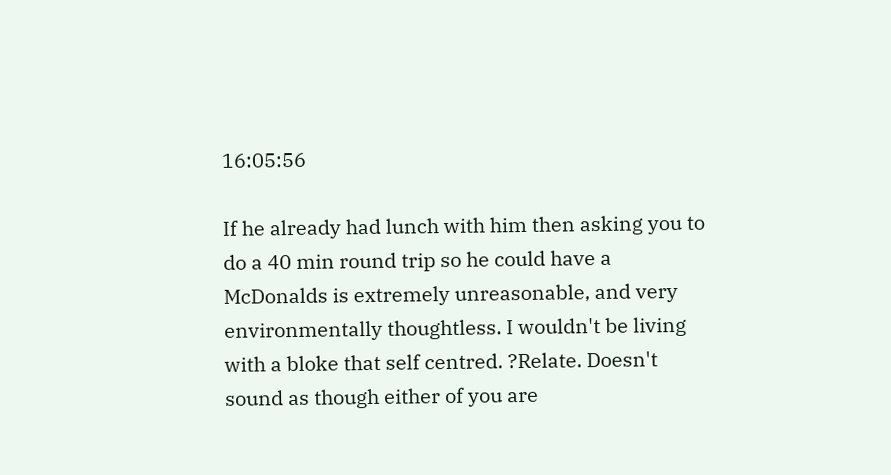16:05:56

If he already had lunch with him then asking you to do a 40 min round trip so he could have a McDonalds is extremely unreasonable, and very environmentally thoughtless. I wouldn't be living with a bloke that self centred. ?Relate. Doesn't sound as though either of you are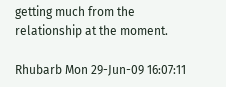getting much from the relationship at the moment.

Rhubarb Mon 29-Jun-09 16:07:11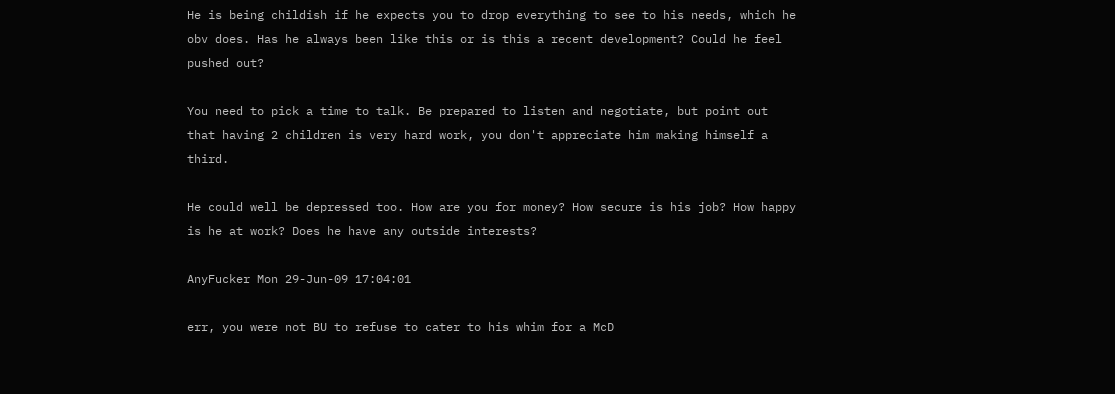He is being childish if he expects you to drop everything to see to his needs, which he obv does. Has he always been like this or is this a recent development? Could he feel pushed out?

You need to pick a time to talk. Be prepared to listen and negotiate, but point out that having 2 children is very hard work, you don't appreciate him making himself a third.

He could well be depressed too. How are you for money? How secure is his job? How happy is he at work? Does he have any outside interests?

AnyFucker Mon 29-Jun-09 17:04:01

err, you were not BU to refuse to cater to his whim for a McD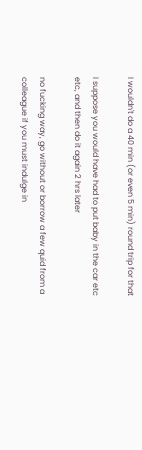I wouldn't do a 40 min (or even 5 min) round trip for that

I suppose you would have had to put baby in the car etc etc, and then do it again 2 hrs later

no fucking way, go without or borrow a few quid from a colleague if you must indulge in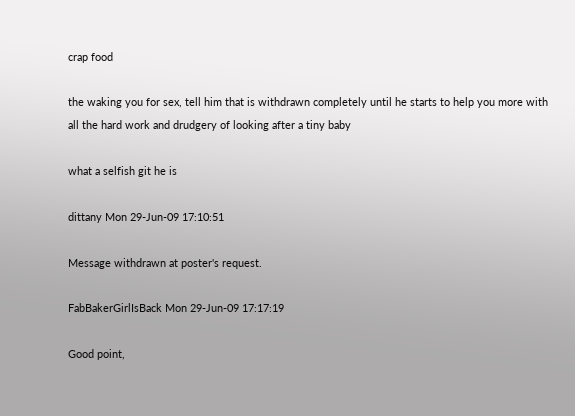crap food

the waking you for sex, tell him that is withdrawn completely until he starts to help you more with all the hard work and drudgery of looking after a tiny baby

what a selfish git he is

dittany Mon 29-Jun-09 17:10:51

Message withdrawn at poster's request.

FabBakerGirlIsBack Mon 29-Jun-09 17:17:19

Good point,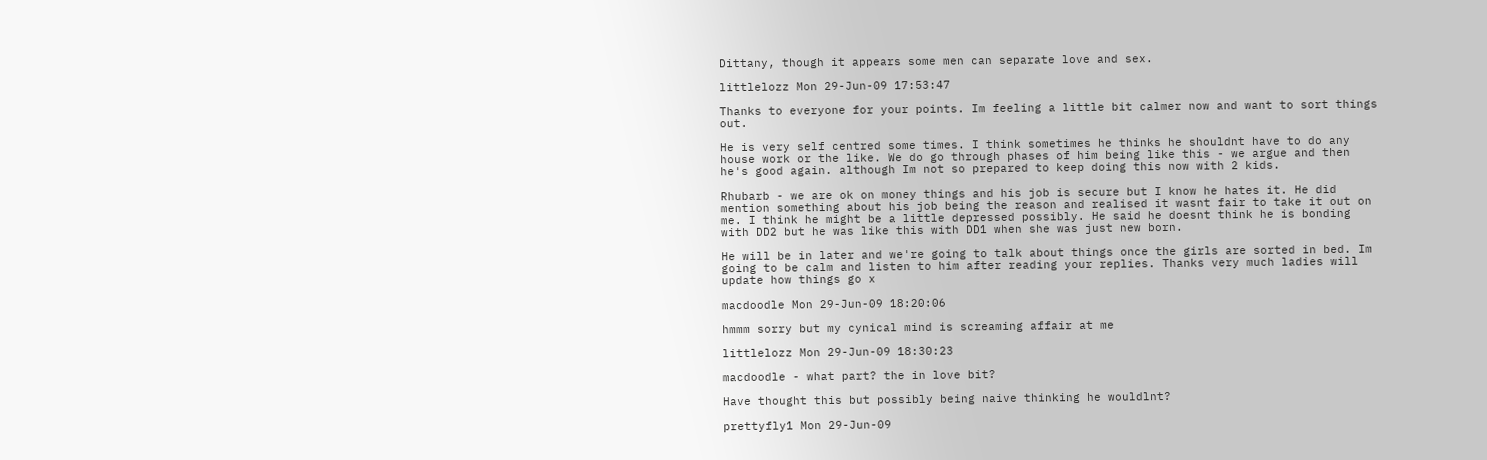Dittany, though it appears some men can separate love and sex.

littlelozz Mon 29-Jun-09 17:53:47

Thanks to everyone for your points. Im feeling a little bit calmer now and want to sort things out.

He is very self centred some times. I think sometimes he thinks he shouldnt have to do any house work or the like. We do go through phases of him being like this - we argue and then he's good again. although Im not so prepared to keep doing this now with 2 kids.

Rhubarb - we are ok on money things and his job is secure but I know he hates it. He did mention something about his job being the reason and realised it wasnt fair to take it out on me. I think he might be a little depressed possibly. He said he doesnt think he is bonding with DD2 but he was like this with DD1 when she was just new born.

He will be in later and we're going to talk about things once the girls are sorted in bed. Im going to be calm and listen to him after reading your replies. Thanks very much ladies will update how things go x

macdoodle Mon 29-Jun-09 18:20:06

hmmm sorry but my cynical mind is screaming affair at me

littlelozz Mon 29-Jun-09 18:30:23

macdoodle - what part? the in love bit?

Have thought this but possibly being naive thinking he wouldlnt?

prettyfly1 Mon 29-Jun-09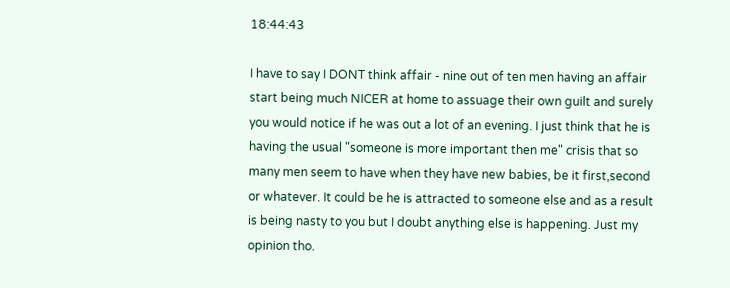18:44:43

I have to say I DONT think affair - nine out of ten men having an affair start being much NICER at home to assuage their own guilt and surely you would notice if he was out a lot of an evening. I just think that he is having the usual "someone is more important then me" crisis that so many men seem to have when they have new babies, be it first,second or whatever. It could be he is attracted to someone else and as a result is being nasty to you but I doubt anything else is happening. Just my opinion tho.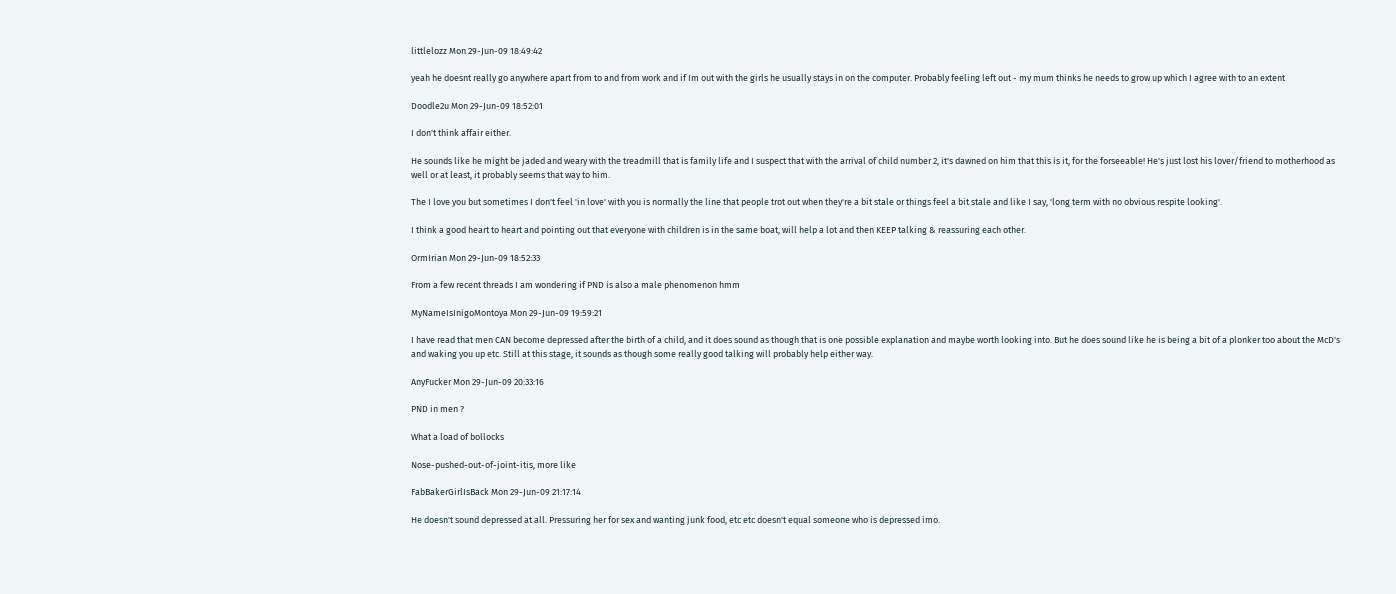littlelozz Mon 29-Jun-09 18:49:42

yeah he doesnt really go anywhere apart from to and from work and if Im out with the girls he usually stays in on the computer. Probably feeling left out - my mum thinks he needs to grow up which I agree with to an extent

Doodle2u Mon 29-Jun-09 18:52:01

I don't think affair either.

He sounds like he might be jaded and weary with the treadmill that is family life and I suspect that with the arrival of child number 2, it's dawned on him that this is it, for the forseeable! He's just lost his lover/friend to motherhood as well or at least, it probably seems that way to him.

The I love you but sometimes I don't feel 'in love' with you is normally the line that people trot out when they're a bit stale or things feel a bit stale and like I say, 'long term with no obvious respite looking'.

I think a good heart to heart and pointing out that everyone with children is in the same boat, will help a lot and then KEEP talking & reassuring each other.

OrmIrian Mon 29-Jun-09 18:52:33

From a few recent threads I am wondering if PND is also a male phenomenon hmm

MyNameIsInigoMontoya Mon 29-Jun-09 19:59:21

I have read that men CAN become depressed after the birth of a child, and it does sound as though that is one possible explanation and maybe worth looking into. But he does sound like he is being a bit of a plonker too about the McD's and waking you up etc. Still at this stage, it sounds as though some really good talking will probably help either way.

AnyFucker Mon 29-Jun-09 20:33:16

PND in men ?

What a load of bollocks

Nose-pushed-out-of-joint-itis, more like

FabBakerGirlIsBack Mon 29-Jun-09 21:17:14

He doesn't sound depressed at all. Pressuring her for sex and wanting junk food, etc etc doesn't equal someone who is depressed imo.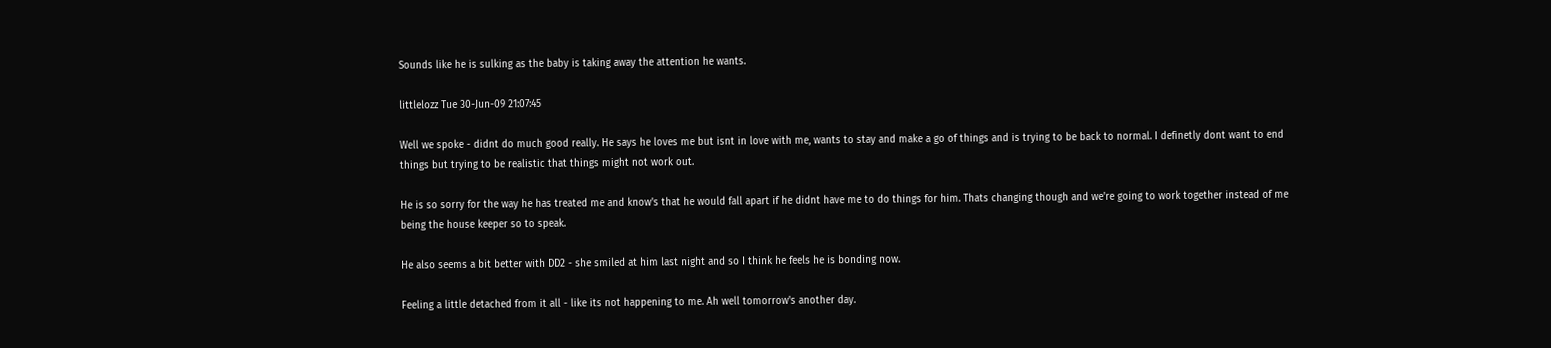Sounds like he is sulking as the baby is taking away the attention he wants.

littlelozz Tue 30-Jun-09 21:07:45

Well we spoke - didnt do much good really. He says he loves me but isnt in love with me, wants to stay and make a go of things and is trying to be back to normal. I definetly dont want to end things but trying to be realistic that things might not work out.

He is so sorry for the way he has treated me and know's that he would fall apart if he didnt have me to do things for him. Thats changing though and we're going to work together instead of me being the house keeper so to speak.

He also seems a bit better with DD2 - she smiled at him last night and so I think he feels he is bonding now.

Feeling a little detached from it all - like its not happening to me. Ah well tomorrow's another day.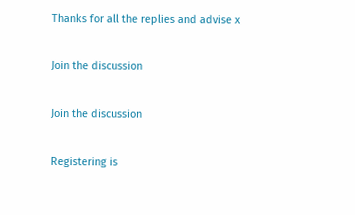Thanks for all the replies and advise x

Join the discussion

Join the discussion

Registering is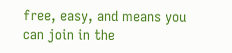free, easy, and means you can join in the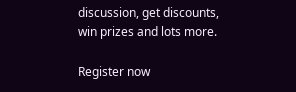discussion, get discounts, win prizes and lots more.

Register now